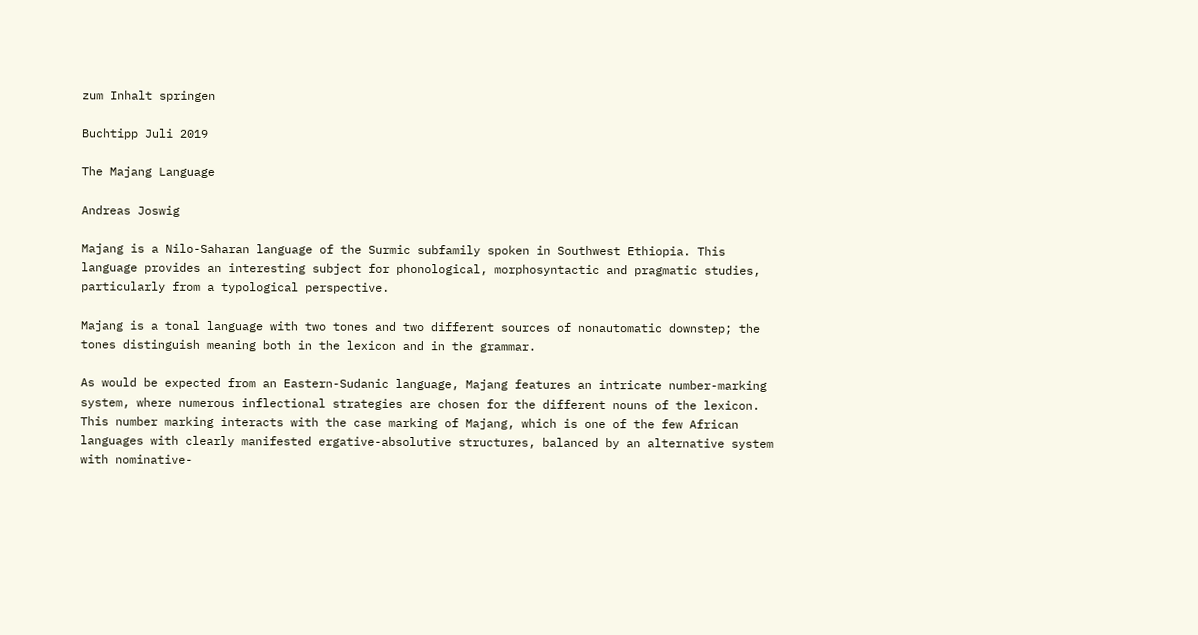zum Inhalt springen

Buchtipp Juli 2019

The Majang Language

Andreas Joswig

Majang is a Nilo-Saharan language of the Surmic subfamily spoken in Southwest Ethiopia. This language provides an interesting subject for phonological, morphosyntactic and pragmatic studies, particularly from a typological perspective.

Majang is a tonal language with two tones and two different sources of nonautomatic downstep; the tones distinguish meaning both in the lexicon and in the grammar.

As would be expected from an Eastern-Sudanic language, Majang features an intricate number-marking system, where numerous inflectional strategies are chosen for the different nouns of the lexicon. This number marking interacts with the case marking of Majang, which is one of the few African languages with clearly manifested ergative-absolutive structures, balanced by an alternative system with nominative-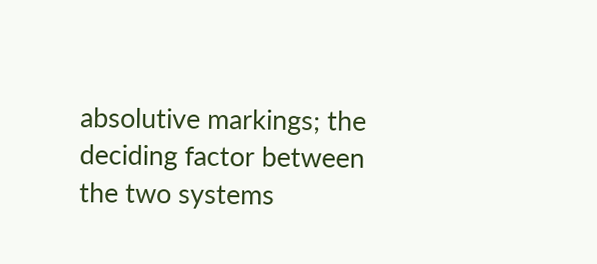absolutive markings; the deciding factor between the two systems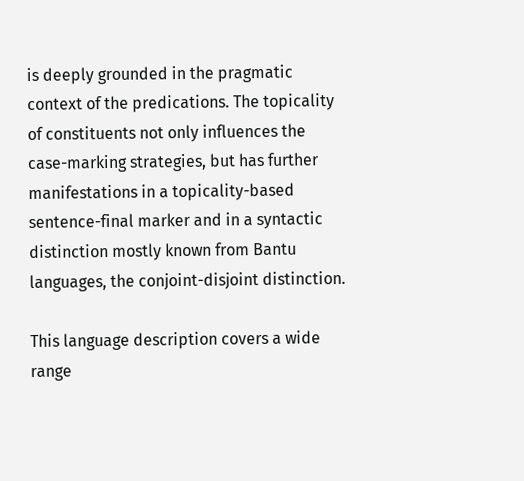is deeply grounded in the pragmatic context of the predications. The topicality of constituents not only influences the case-marking strategies, but has further manifestations in a topicality-based sentence-final marker and in a syntactic distinction mostly known from Bantu languages, the conjoint-disjoint distinction.

This language description covers a wide range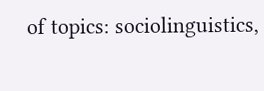of topics: sociolinguistics,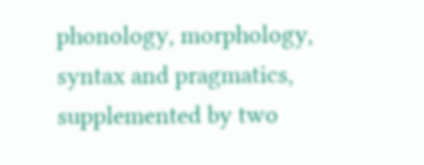phonology, morphology, syntax and pragmatics, supplemented by two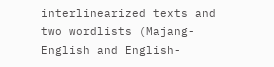interlinearized texts and two wordlists (Majang-English and English-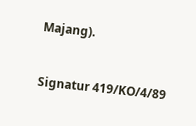Majang).


Signatur 419/KO/4/89